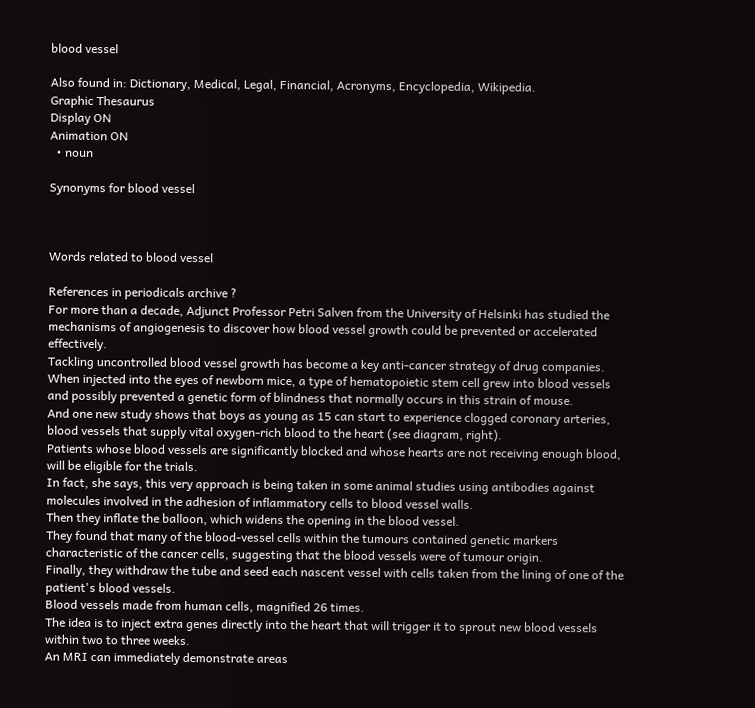blood vessel

Also found in: Dictionary, Medical, Legal, Financial, Acronyms, Encyclopedia, Wikipedia.
Graphic Thesaurus
Display ON
Animation ON
  • noun

Synonyms for blood vessel



Words related to blood vessel

References in periodicals archive ?
For more than a decade, Adjunct Professor Petri Salven from the University of Helsinki has studied the mechanisms of angiogenesis to discover how blood vessel growth could be prevented or accelerated effectively.
Tackling uncontrolled blood vessel growth has become a key anti-cancer strategy of drug companies.
When injected into the eyes of newborn mice, a type of hematopoietic stem cell grew into blood vessels and possibly prevented a genetic form of blindness that normally occurs in this strain of mouse.
And one new study shows that boys as young as 15 can start to experience clogged coronary arteries, blood vessels that supply vital oxygen-rich blood to the heart (see diagram, right).
Patients whose blood vessels are significantly blocked and whose hearts are not receiving enough blood, will be eligible for the trials.
In fact, she says, this very approach is being taken in some animal studies using antibodies against molecules involved in the adhesion of inflammatory cells to blood vessel walls.
Then they inflate the balloon, which widens the opening in the blood vessel.
They found that many of the blood-vessel cells within the tumours contained genetic markers characteristic of the cancer cells, suggesting that the blood vessels were of tumour origin.
Finally, they withdraw the tube and seed each nascent vessel with cells taken from the lining of one of the patient's blood vessels.
Blood vessels made from human cells, magnified 26 times.
The idea is to inject extra genes directly into the heart that will trigger it to sprout new blood vessels within two to three weeks.
An MRI can immediately demonstrate areas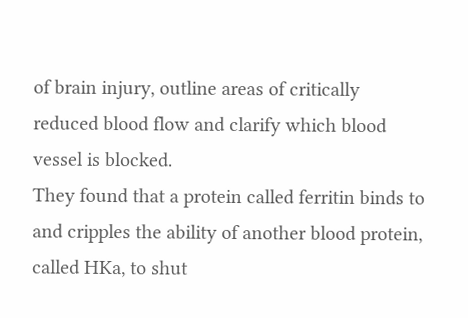of brain injury, outline areas of critically reduced blood flow and clarify which blood vessel is blocked.
They found that a protein called ferritin binds to and cripples the ability of another blood protein, called HKa, to shut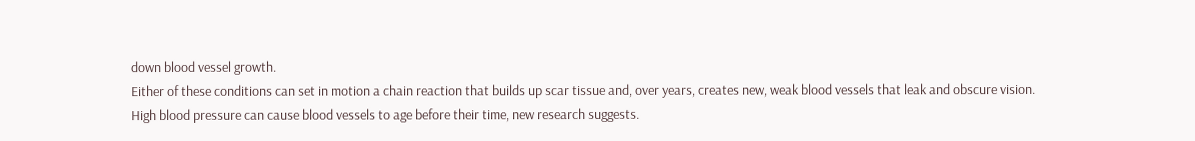down blood vessel growth.
Either of these conditions can set in motion a chain reaction that builds up scar tissue and, over years, creates new, weak blood vessels that leak and obscure vision.
High blood pressure can cause blood vessels to age before their time, new research suggests.